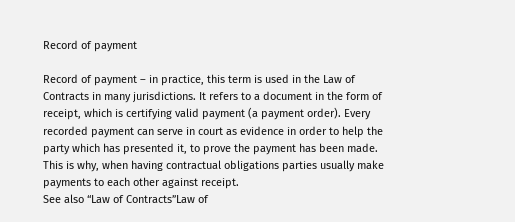Record of payment

Record of payment – in practice, this term is used in the Law of Contracts in many jurisdictions. It refers to a document in the form of receipt, which is certifying valid payment (a payment order). Every recorded payment can serve in court as evidence in order to help the party which has presented it, to prove the payment has been made. This is why, when having contractual obligations parties usually make payments to each other against receipt.
See also “Law of Contracts”Law of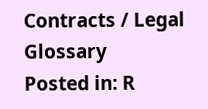Contracts / Legal Glossary
Posted in: R